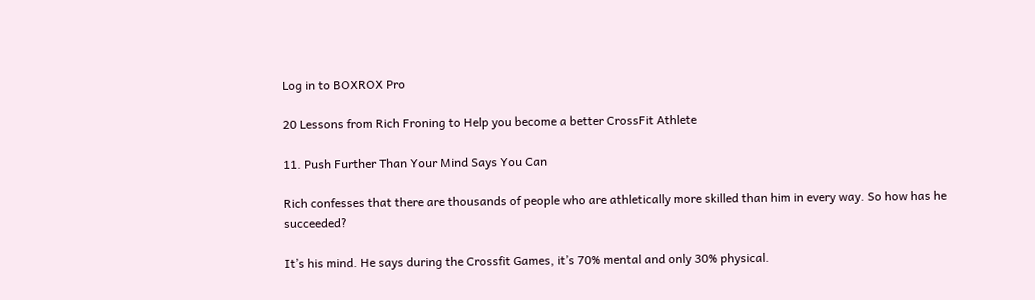Log in to BOXROX Pro

20 Lessons from Rich Froning to Help you become a better CrossFit Athlete

11. Push Further Than Your Mind Says You Can

Rich confesses that there are thousands of people who are athletically more skilled than him in every way. So how has he succeeded?

It’s his mind. He says during the Crossfit Games, it’s 70% mental and only 30% physical.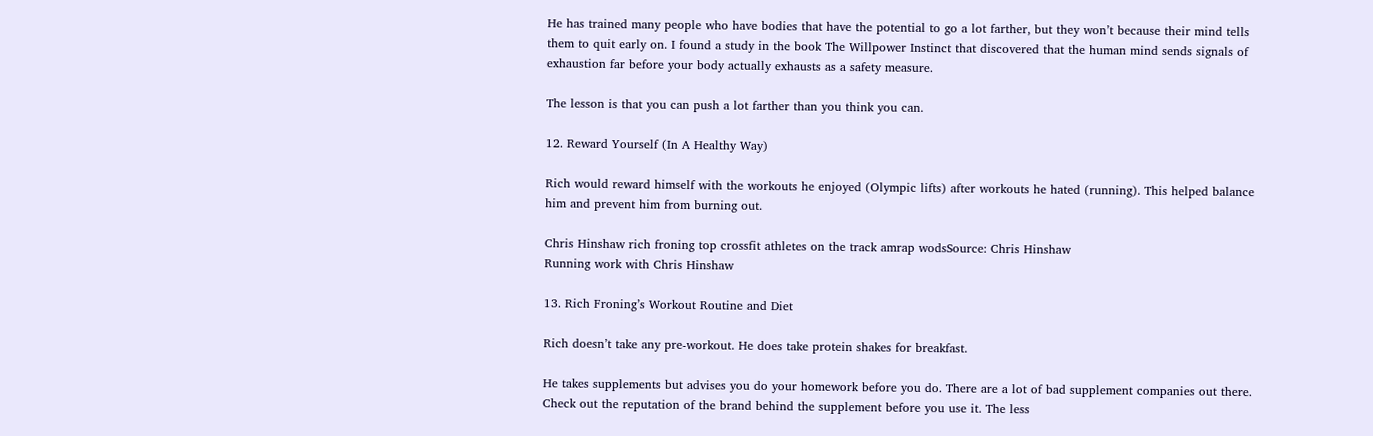He has trained many people who have bodies that have the potential to go a lot farther, but they won’t because their mind tells them to quit early on. I found a study in the book The Willpower Instinct that discovered that the human mind sends signals of exhaustion far before your body actually exhausts as a safety measure.

The lesson is that you can push a lot farther than you think you can.

12. Reward Yourself (In A Healthy Way)

Rich would reward himself with the workouts he enjoyed (Olympic lifts) after workouts he hated (running). This helped balance him and prevent him from burning out.

Chris Hinshaw rich froning top crossfit athletes on the track amrap wodsSource: Chris Hinshaw
Running work with Chris Hinshaw

13. Rich Froning’s Workout Routine and Diet

Rich doesn’t take any pre-workout. He does take protein shakes for breakfast.

He takes supplements but advises you do your homework before you do. There are a lot of bad supplement companies out there. Check out the reputation of the brand behind the supplement before you use it. The less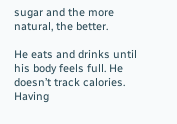sugar and the more natural, the better.

He eats and drinks until his body feels full. He doesn’t track calories. Having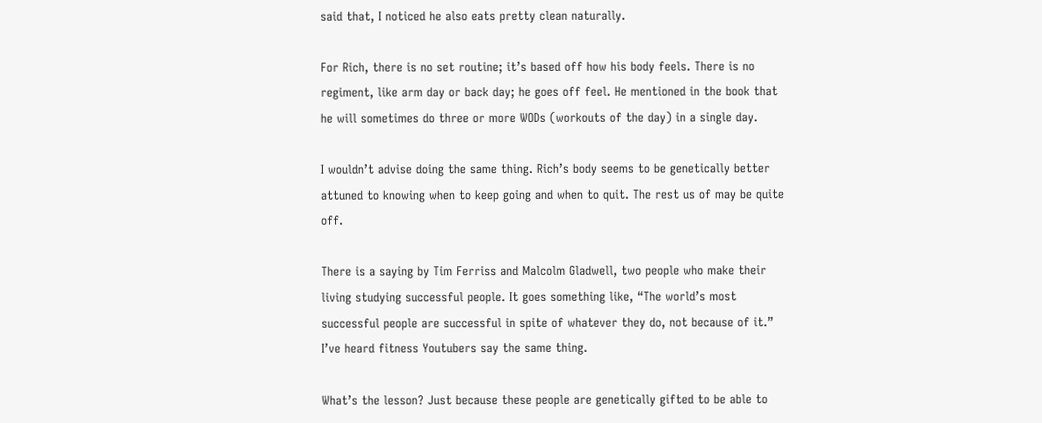said that, I noticed he also eats pretty clean naturally.

For Rich, there is no set routine; it’s based off how his body feels. There is no regiment, like arm day or back day; he goes off feel. He mentioned in the book that he will sometimes do three or more WODs (workouts of the day) in a single day.

I wouldn’t advise doing the same thing. Rich’s body seems to be genetically better attuned to knowing when to keep going and when to quit. The rest us of may be quite off.

There is a saying by Tim Ferriss and Malcolm Gladwell, two people who make their living studying successful people. It goes something like, “The world’s most successful people are successful in spite of whatever they do, not because of it.” I’ve heard fitness Youtubers say the same thing.

What’s the lesson? Just because these people are genetically gifted to be able to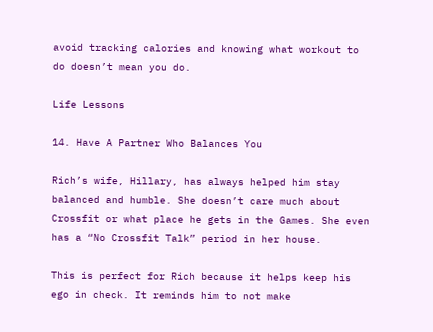avoid tracking calories and knowing what workout to do doesn’t mean you do.

Life Lessons

14. Have A Partner Who Balances You

Rich’s wife, Hillary, has always helped him stay balanced and humble. She doesn’t care much about Crossfit or what place he gets in the Games. She even has a “No Crossfit Talk” period in her house.

This is perfect for Rich because it helps keep his ego in check. It reminds him to not make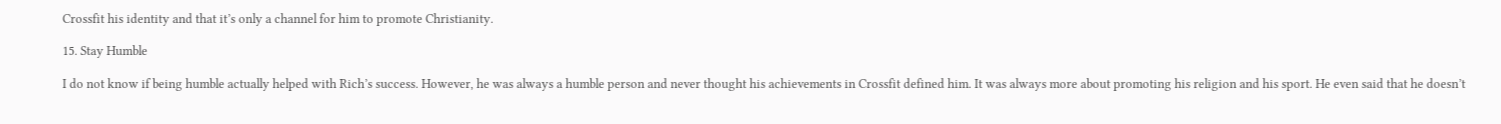Crossfit his identity and that it’s only a channel for him to promote Christianity.

15. Stay Humble

I do not know if being humble actually helped with Rich’s success. However, he was always a humble person and never thought his achievements in Crossfit defined him. It was always more about promoting his religion and his sport. He even said that he doesn’t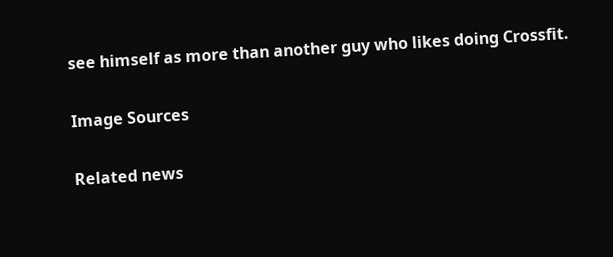see himself as more than another guy who likes doing Crossfit.

Image Sources

Related news